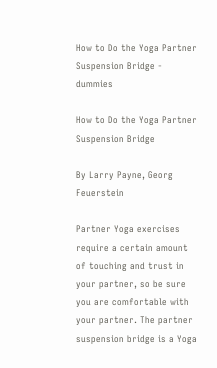How to Do the Yoga Partner Suspension Bridge - dummies

How to Do the Yoga Partner Suspension Bridge

By Larry Payne, Georg Feuerstein

Partner Yoga exercises require a certain amount of touching and trust in your partner, so be sure you are comfortable with your partner. The partner suspension bridge is a Yoga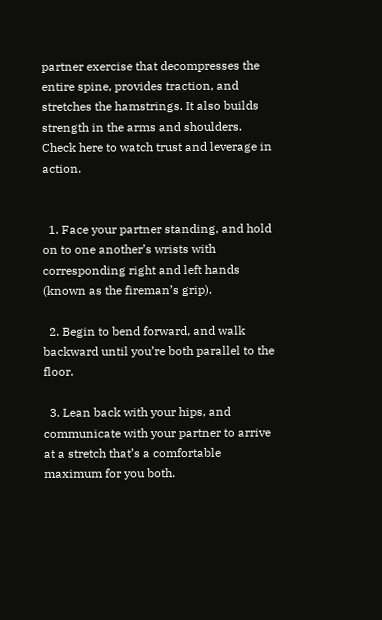partner exercise that decompresses the entire spine, provides traction, and stretches the hamstrings. It also builds strength in the arms and shoulders. Check here to watch trust and leverage in action.


  1. Face your partner standing, and hold on to one another’s wrists with corresponding right and left hands (known as the fireman’s grip).

  2. Begin to bend forward, and walk backward until you’re both parallel to the floor.

  3. Lean back with your hips, and communicate with your partner to arrive at a stretch that’s a comfortable maximum for you both.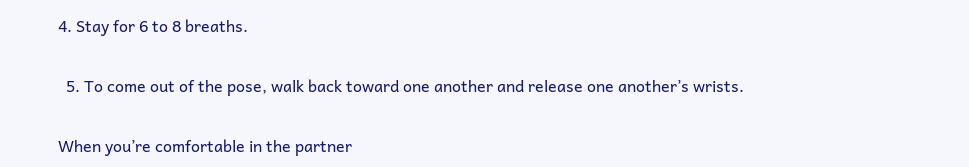4. Stay for 6 to 8 breaths.

  5. To come out of the pose, walk back toward one another and release one another’s wrists.

When you’re comfortable in the partner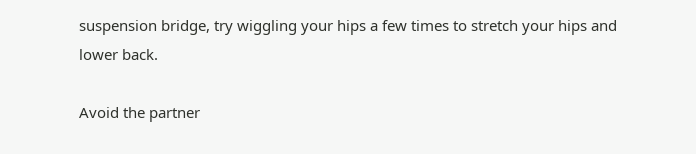suspension bridge, try wiggling your hips a few times to stretch your hips and lower back.

Avoid the partner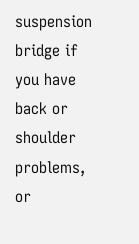suspension bridge if you have back or shoulder problems, or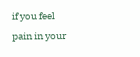if you feel pain in your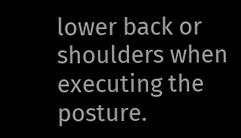lower back or shoulders when executing the posture.